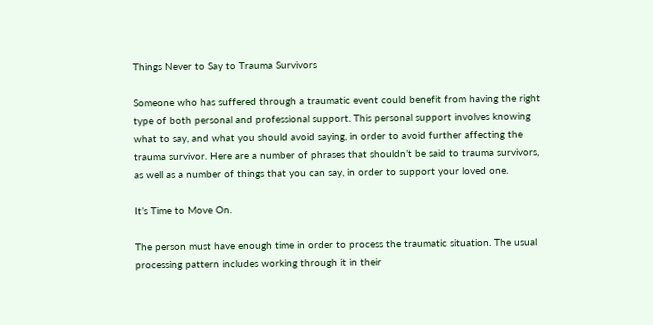Things Never to Say to Trauma Survivors

Someone who has suffered through a traumatic event could benefit from having the right type of both personal and professional support. This personal support involves knowing what to say, and what you should avoid saying, in order to avoid further affecting the trauma survivor. Here are a number of phrases that shouldn’t be said to trauma survivors, as well as a number of things that you can say, in order to support your loved one.

It’s Time to Move On.

The person must have enough time in order to process the traumatic situation. The usual processing pattern includes working through it in their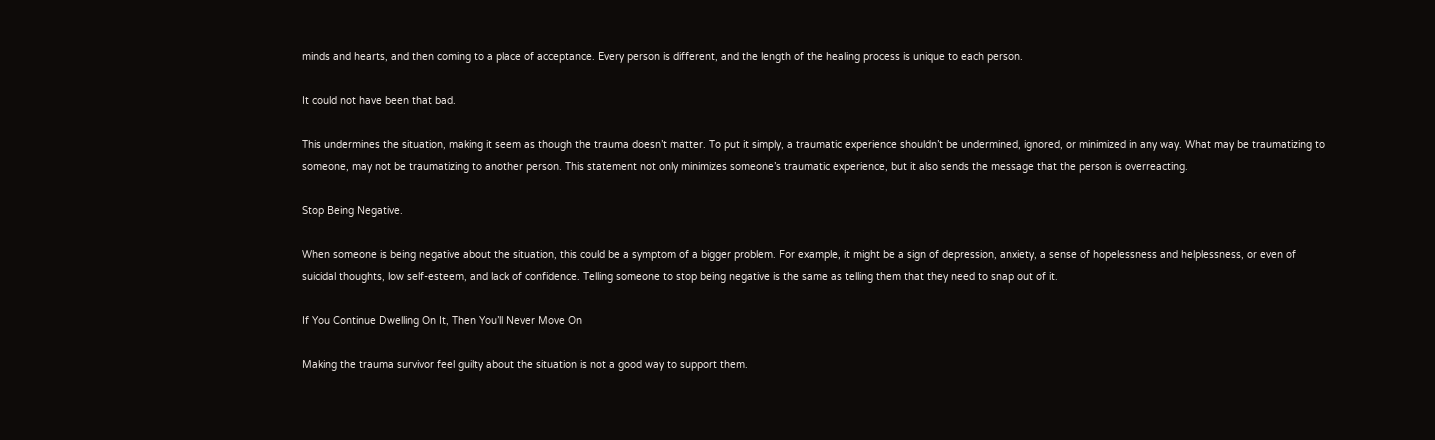minds and hearts, and then coming to a place of acceptance. Every person is different, and the length of the healing process is unique to each person.

It could not have been that bad.

This undermines the situation, making it seem as though the trauma doesn’t matter. To put it simply, a traumatic experience shouldn’t be undermined, ignored, or minimized in any way. What may be traumatizing to someone, may not be traumatizing to another person. This statement not only minimizes someone’s traumatic experience, but it also sends the message that the person is overreacting.

Stop Being Negative.

When someone is being negative about the situation, this could be a symptom of a bigger problem. For example, it might be a sign of depression, anxiety, a sense of hopelessness and helplessness, or even of suicidal thoughts, low self-esteem, and lack of confidence. Telling someone to stop being negative is the same as telling them that they need to snap out of it.

If You Continue Dwelling On It, Then You’ll Never Move On

Making the trauma survivor feel guilty about the situation is not a good way to support them.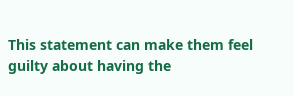This statement can make them feel guilty about having the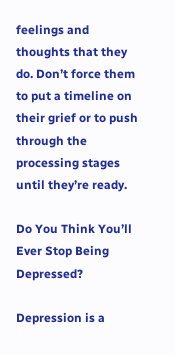feelings and thoughts that they do. Don’t force them to put a timeline on their grief or to push through the processing stages until they’re ready.

Do You Think You’ll Ever Stop Being Depressed?

Depression is a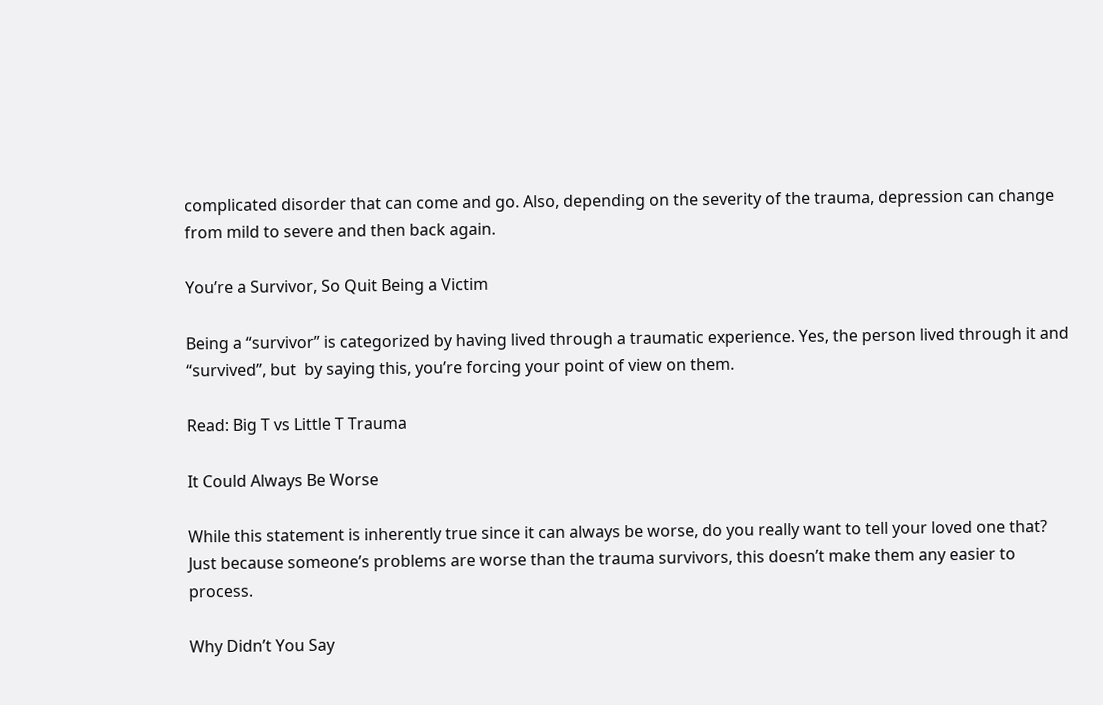complicated disorder that can come and go. Also, depending on the severity of the trauma, depression can change from mild to severe and then back again.

You’re a Survivor, So Quit Being a Victim

Being a “survivor” is categorized by having lived through a traumatic experience. Yes, the person lived through it and “survived”, but  by saying this, you’re forcing your point of view on them.

Read: Big T vs Little T Trauma

It Could Always Be Worse

While this statement is inherently true since it can always be worse, do you really want to tell your loved one that? Just because someone’s problems are worse than the trauma survivors, this doesn’t make them any easier to process.

Why Didn’t You Say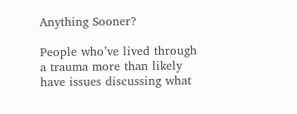Anything Sooner?

People who’ve lived through a trauma more than likely have issues discussing what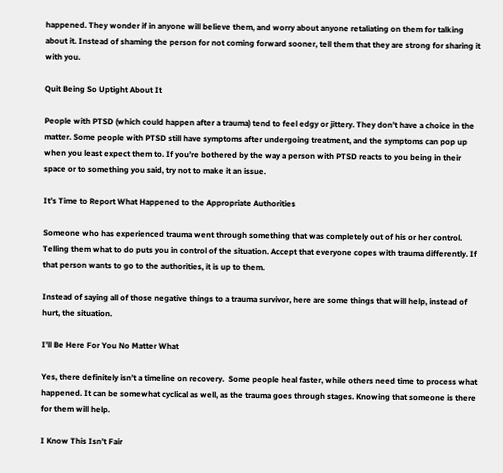happened. They wonder if in anyone will believe them, and worry about anyone retaliating on them for talking about it. Instead of shaming the person for not coming forward sooner, tell them that they are strong for sharing it with you.

Quit Being So Uptight About It

People with PTSD (which could happen after a trauma) tend to feel edgy or jittery. They don’t have a choice in the matter. Some people with PTSD still have symptoms after undergoing treatment, and the symptoms can pop up when you least expect them to. If you’re bothered by the way a person with PTSD reacts to you being in their space or to something you said, try not to make it an issue.

It’s Time to Report What Happened to the Appropriate Authorities

Someone who has experienced trauma went through something that was completely out of his or her control. Telling them what to do puts you in control of the situation. Accept that everyone copes with trauma differently. If that person wants to go to the authorities, it is up to them.

Instead of saying all of those negative things to a trauma survivor, here are some things that will help, instead of hurt, the situation.

I’ll Be Here For You No Matter What

Yes, there definitely isn’t a timeline on recovery.  Some people heal faster, while others need time to process what happened. It can be somewhat cyclical as well, as the trauma goes through stages. Knowing that someone is there for them will help.

I Know This Isn’t Fair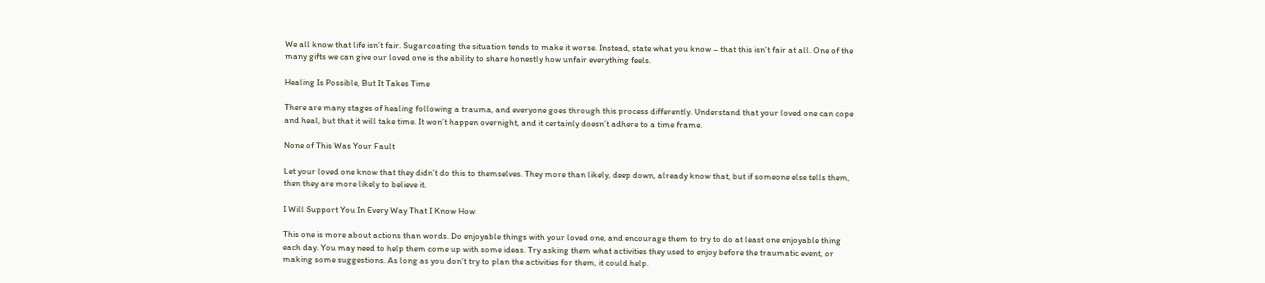We all know that life isn’t fair. Sugarcoating the situation tends to make it worse. Instead, state what you know – that this isn’t fair at all. One of the many gifts we can give our loved one is the ability to share honestly how unfair everything feels.

Healing Is Possible, But It Takes Time

There are many stages of healing following a trauma, and everyone goes through this process differently. Understand that your loved one can cope and heal, but that it will take time. It won’t happen overnight, and it certainly doesn’t adhere to a time frame.

None of This Was Your Fault

Let your loved one know that they didn’t do this to themselves. They more than likely, deep down, already know that, but if someone else tells them, then they are more likely to believe it.

I Will Support You In Every Way That I Know How

This one is more about actions than words. Do enjoyable things with your loved one, and encourage them to try to do at least one enjoyable thing each day. You may need to help them come up with some ideas. Try asking them what activities they used to enjoy before the traumatic event, or making some suggestions. As long as you don’t try to plan the activities for them, it could help.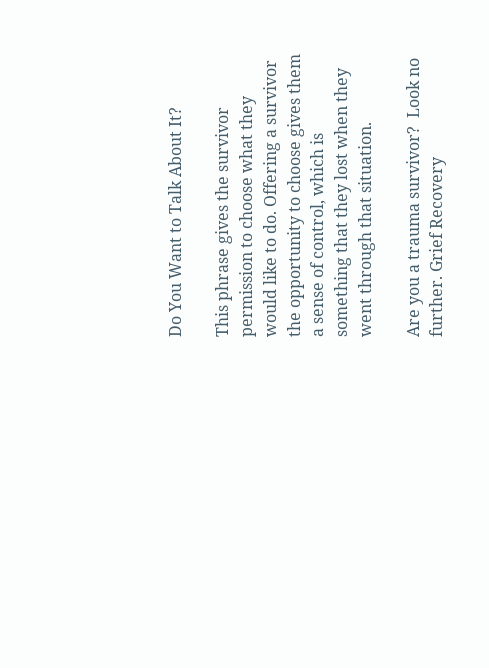Do You Want to Talk About It?

This phrase gives the survivor permission to choose what they would like to do. Offering a survivor the opportunity to choose gives them a sense of control, which is something that they lost when they went through that situation.

Are you a trauma survivor?  Look no further. Grief Recovery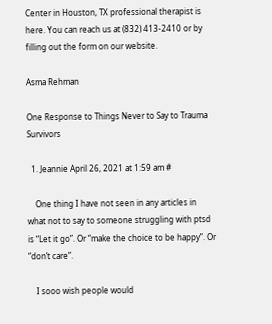Center in Houston, TX professional therapist is here. You can reach us at (832) 413-2410 or by filling out the form on our website.

Asma Rehman

One Response to Things Never to Say to Trauma Survivors

  1. Jeannie April 26, 2021 at 1:59 am #

    One thing I have not seen in any articles in what not to say to someone struggling with ptsd is “Let it go”. Or “make the choice to be happy”. Or “don’t care”.

    I sooo wish people would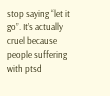stop saying “let it go”. It’s actually cruel because people suffering with ptsd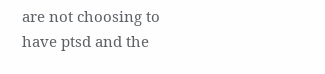are not choosing to have ptsd and the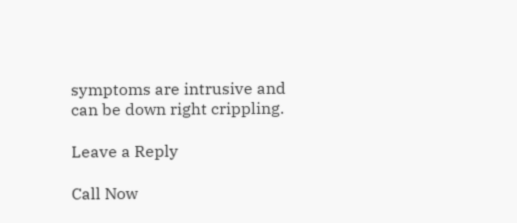symptoms are intrusive and can be down right crippling.

Leave a Reply

Call Now